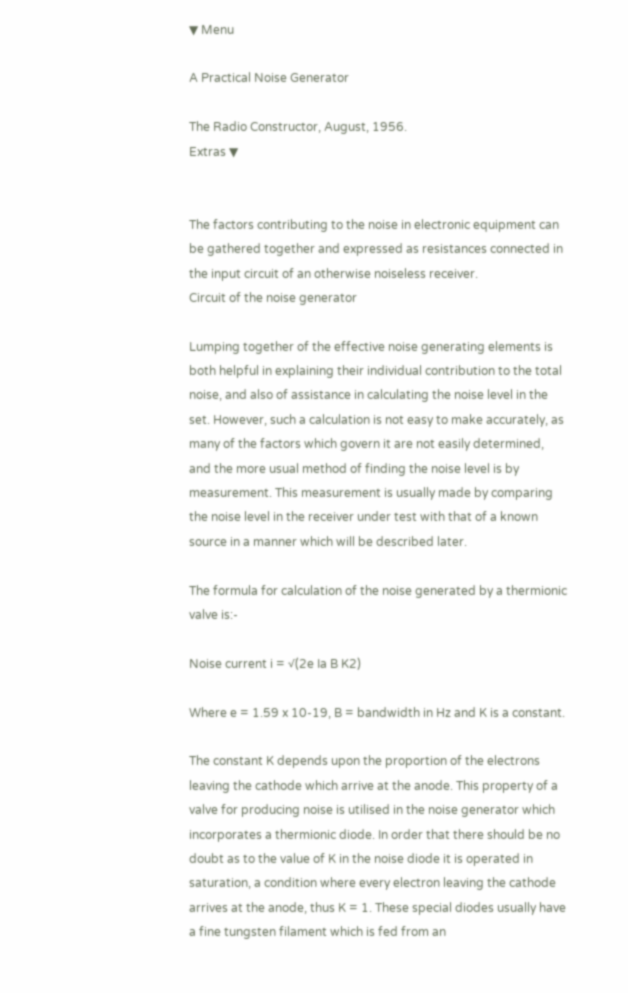▼ Menu

A Practical Noise Generator

The Radio Constructor, August, 1956.
Extras ▼


The factors contributing to the noise in electronic equipment can be gathered together and expressed as resistances connected in the input circuit of an otherwise noiseless receiver.
Circuit of the noise generator

Lumping together of the effective noise generating elements is both helpful in explaining their individual contribution to the total noise, and also of assistance in calculating the noise level in the set. However, such a calculation is not easy to make accurately, as many of the factors which govern it are not easily determined, and the more usual method of finding the noise level is by measurement. This measurement is usually made by comparing the noise level in the receiver under test with that of a known source in a manner which will be described later.

The formula for calculation of the noise generated by a thermionic valve is:-

Noise current i = √(2e Ia B K2)

Where e = 1.59 x 10-19, B = bandwidth in Hz and K is a constant.

The constant K depends upon the proportion of the electrons leaving the cathode which arrive at the anode. This property of a valve for producing noise is utilised in the noise generator which incorporates a thermionic diode. In order that there should be no doubt as to the value of K in the noise diode it is operated in saturation, a condition where every electron leaving the cathode arrives at the anode, thus K = 1. These special diodes usually have a fine tungsten filament which is fed from an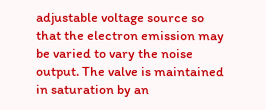adjustable voltage source so that the electron emission may be varied to vary the noise output. The valve is maintained in saturation by an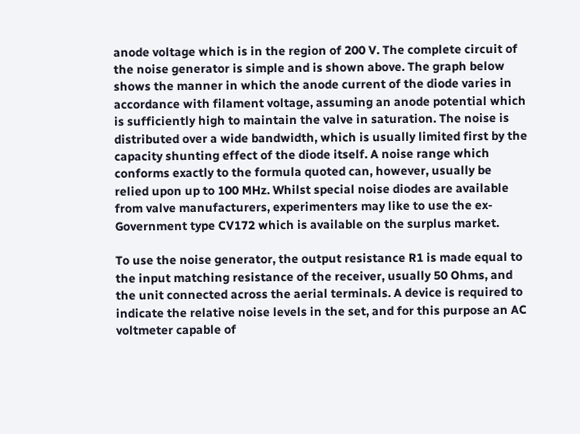anode voltage which is in the region of 200 V. The complete circuit of the noise generator is simple and is shown above. The graph below shows the manner in which the anode current of the diode varies in accordance with filament voltage, assuming an anode potential which is sufficiently high to maintain the valve in saturation. The noise is distributed over a wide bandwidth, which is usually limited first by the capacity shunting effect of the diode itself. A noise range which conforms exactly to the formula quoted can, however, usually be relied upon up to 100 MHz. Whilst special noise diodes are available from valve manufacturers, experimenters may like to use the ex-Government type CV172 which is available on the surplus market.

To use the noise generator, the output resistance R1 is made equal to the input matching resistance of the receiver, usually 50 Ohms, and the unit connected across the aerial terminals. A device is required to indicate the relative noise levels in the set, and for this purpose an AC voltmeter capable of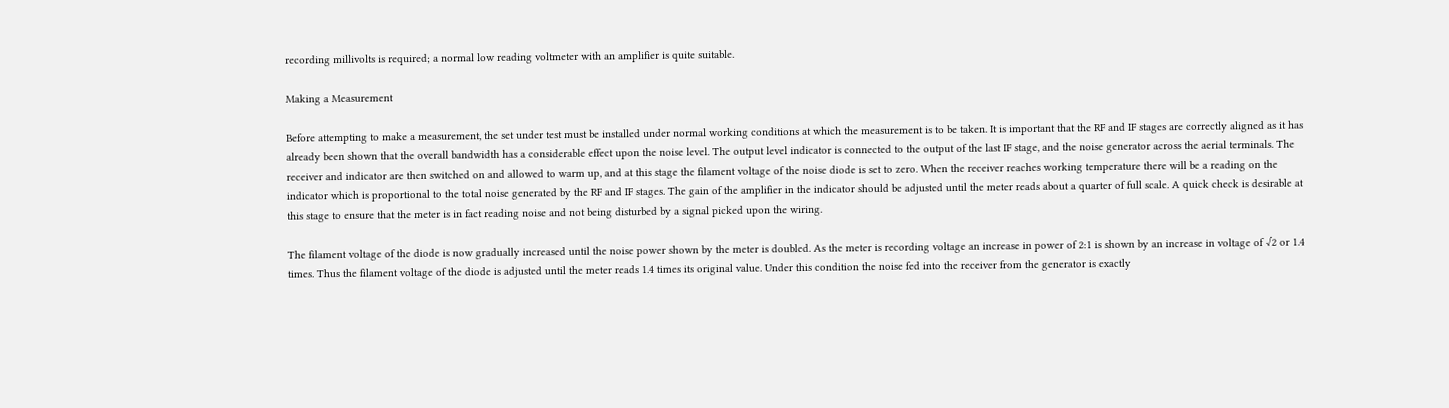recording millivolts is required; a normal low reading voltmeter with an amplifier is quite suitable.

Making a Measurement

Before attempting to make a measurement, the set under test must be installed under normal working conditions at which the measurement is to be taken. It is important that the RF and IF stages are correctly aligned as it has already been shown that the overall bandwidth has a considerable effect upon the noise level. The output level indicator is connected to the output of the last IF stage, and the noise generator across the aerial terminals. The receiver and indicator are then switched on and allowed to warm up, and at this stage the filament voltage of the noise diode is set to zero. When the receiver reaches working temperature there will be a reading on the indicator which is proportional to the total noise generated by the RF and IF stages. The gain of the amplifier in the indicator should be adjusted until the meter reads about a quarter of full scale. A quick check is desirable at this stage to ensure that the meter is in fact reading noise and not being disturbed by a signal picked upon the wiring.

The filament voltage of the diode is now gradually increased until the noise power shown by the meter is doubled. As the meter is recording voltage an increase in power of 2:1 is shown by an increase in voltage of √2 or 1.4 times. Thus the filament voltage of the diode is adjusted until the meter reads 1.4 times its original value. Under this condition the noise fed into the receiver from the generator is exactly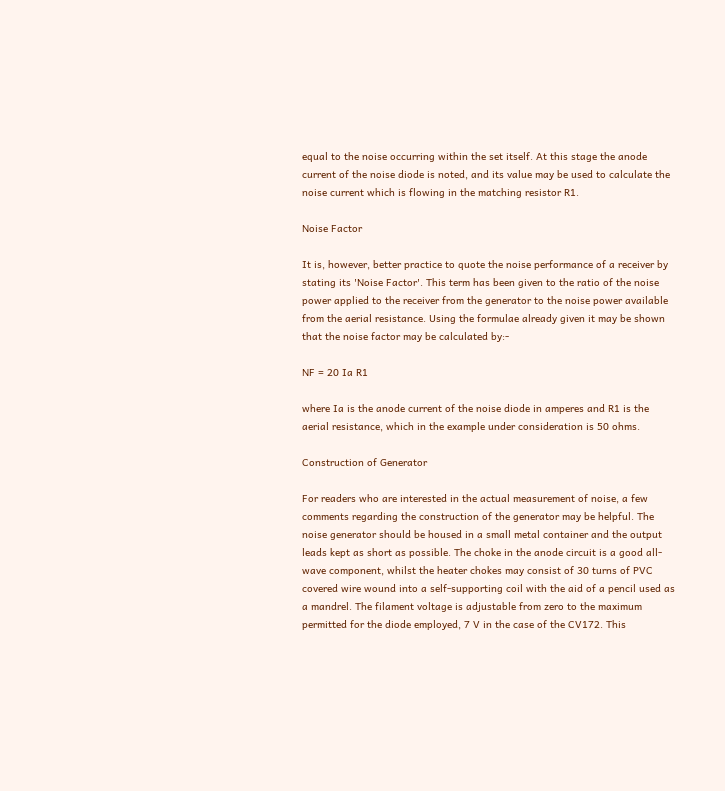equal to the noise occurring within the set itself. At this stage the anode current of the noise diode is noted, and its value may be used to calculate the noise current which is flowing in the matching resistor R1.

Noise Factor

It is, however, better practice to quote the noise performance of a receiver by stating its 'Noise Factor'. This term has been given to the ratio of the noise power applied to the receiver from the generator to the noise power available from the aerial resistance. Using the formulae already given it may be shown that the noise factor may be calculated by:-

NF = 20 Ia R1

where Ia is the anode current of the noise diode in amperes and R1 is the aerial resistance, which in the example under consideration is 50 ohms.

Construction of Generator

For readers who are interested in the actual measurement of noise, a few comments regarding the construction of the generator may be helpful. The noise generator should be housed in a small metal container and the output leads kept as short as possible. The choke in the anode circuit is a good all-wave component, whilst the heater chokes may consist of 30 turns of PVC covered wire wound into a self-supporting coil with the aid of a pencil used as a mandrel. The filament voltage is adjustable from zero to the maximum permitted for the diode employed, 7 V in the case of the CV172. This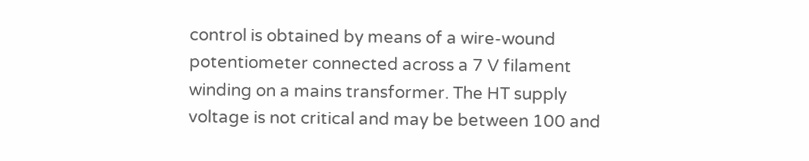control is obtained by means of a wire-wound potentiometer connected across a 7 V filament winding on a mains transformer. The HT supply voltage is not critical and may be between 100 and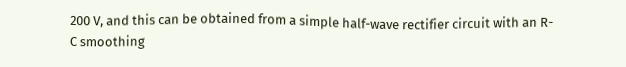200 V, and this can be obtained from a simple half-wave rectifier circuit with an R-C smoothing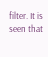filter. It is seen that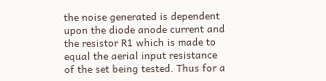the noise generated is dependent upon the diode anode current and the resistor R1 which is made to equal the aerial input resistance of the set being tested. Thus for a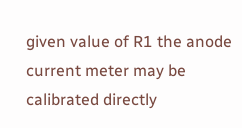given value of R1 the anode current meter may be calibrated directly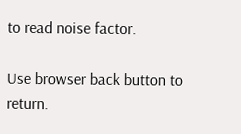to read noise factor.

Use browser back button to return.